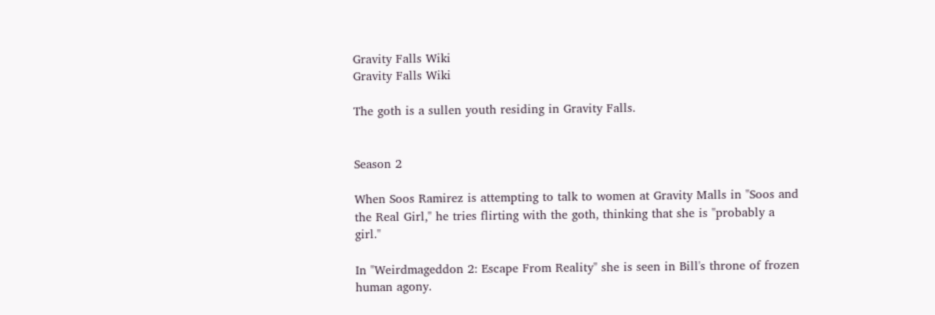Gravity Falls Wiki
Gravity Falls Wiki

The goth is a sullen youth residing in Gravity Falls.


Season 2

When Soos Ramirez is attempting to talk to women at Gravity Malls in "Soos and the Real Girl," he tries flirting with the goth, thinking that she is "probably a girl."

In "Weirdmageddon 2: Escape From Reality" she is seen in Bill's throne of frozen human agony.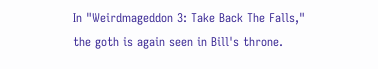In "Weirdmageddon 3: Take Back The Falls," the goth is again seen in Bill's throne.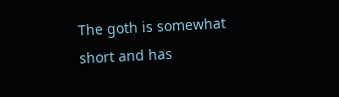The goth is somewhat short and has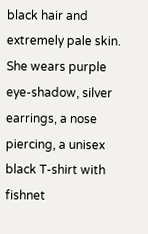black hair and extremely pale skin. She wears purple eye-shadow, silver earrings, a nose piercing, a unisex black T-shirt with fishnet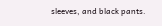sleeves, and black pants.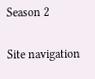Season 2

Site navigation